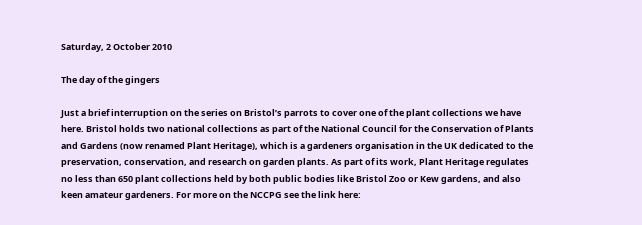Saturday, 2 October 2010

The day of the gingers

Just a brief interruption on the series on Bristol’s parrots to cover one of the plant collections we have here. Bristol holds two national collections as part of the National Council for the Conservation of Plants and Gardens (now renamed Plant Heritage), which is a gardeners organisation in the UK dedicated to the preservation, conservation, and research on garden plants. As part of its work, Plant Heritage regulates no less than 650 plant collections held by both public bodies like Bristol Zoo or Kew gardens, and also keen amateur gardeners. For more on the NCCPG see the link here: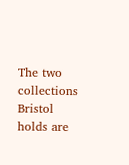The two collections Bristol holds are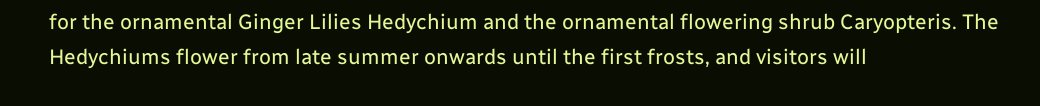for the ornamental Ginger Lilies Hedychium and the ornamental flowering shrub Caryopteris. The Hedychiums flower from late summer onwards until the first frosts, and visitors will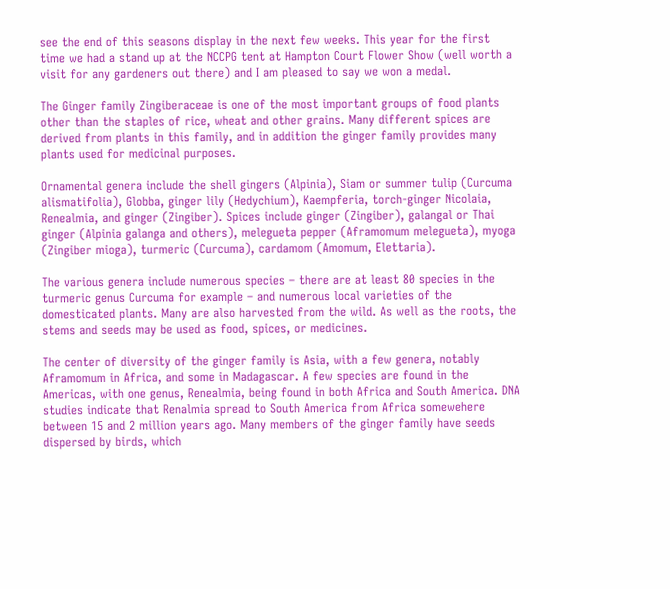see the end of this seasons display in the next few weeks. This year for the first time we had a stand up at the NCCPG tent at Hampton Court Flower Show (well worth a visit for any gardeners out there) and I am pleased to say we won a medal.

The Ginger family Zingiberaceae is one of the most important groups of food plants other than the staples of rice, wheat and other grains. Many different spices are derived from plants in this family, and in addition the ginger family provides many plants used for medicinal purposes.

Ornamental genera include the shell gingers (Alpinia), Siam or summer tulip (Curcuma alismatifolia), Globba, ginger lily (Hedychium), Kaempferia, torch-ginger Nicolaia, Renealmia, and ginger (Zingiber). Spices include ginger (Zingiber), galangal or Thai ginger (Alpinia galanga and others), melegueta pepper (Aframomum melegueta), myoga (Zingiber mioga), turmeric (Curcuma), cardamom (Amomum, Elettaria).

The various genera include numerous species – there are at least 80 species in the turmeric genus Curcuma for example – and numerous local varieties of the domesticated plants. Many are also harvested from the wild. As well as the roots, the stems and seeds may be used as food, spices, or medicines.

The center of diversity of the ginger family is Asia, with a few genera, notably Aframomum in Africa, and some in Madagascar. A few species are found in the Americas, with one genus, Renealmia, being found in both Africa and South America. DNA studies indicate that Renalmia spread to South America from Africa somewehere between 15 and 2 million years ago. Many members of the ginger family have seeds dispersed by birds, which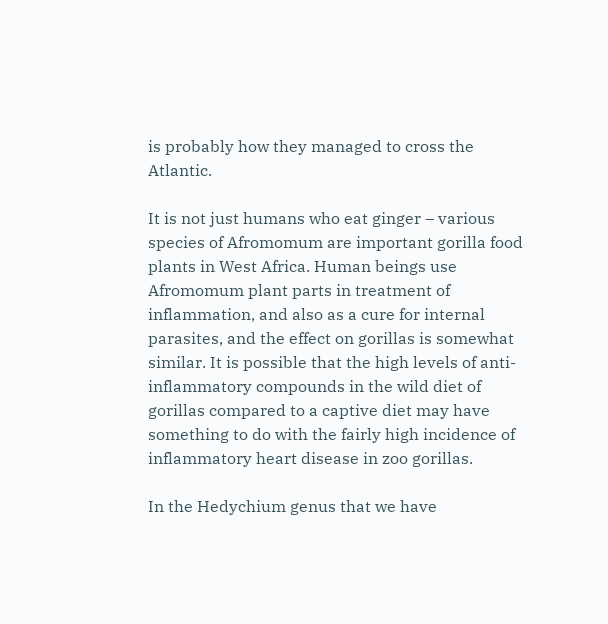is probably how they managed to cross the Atlantic.

It is not just humans who eat ginger – various species of Afromomum are important gorilla food plants in West Africa. Human beings use Afromomum plant parts in treatment of inflammation, and also as a cure for internal parasites, and the effect on gorillas is somewhat similar. It is possible that the high levels of anti-inflammatory compounds in the wild diet of gorillas compared to a captive diet may have something to do with the fairly high incidence of inflammatory heart disease in zoo gorillas.

In the Hedychium genus that we have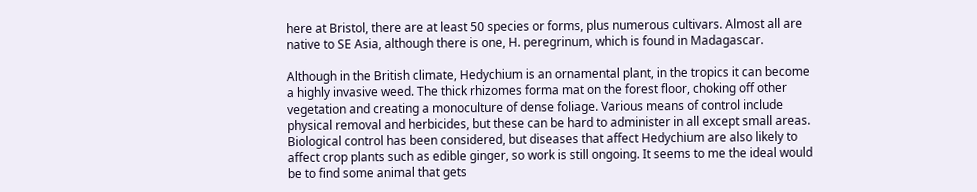here at Bristol, there are at least 50 species or forms, plus numerous cultivars. Almost all are native to SE Asia, although there is one, H. peregrinum, which is found in Madagascar.

Although in the British climate, Hedychium is an ornamental plant, in the tropics it can become a highly invasive weed. The thick rhizomes forma mat on the forest floor, choking off other vegetation and creating a monoculture of dense foliage. Various means of control include physical removal and herbicides, but these can be hard to administer in all except small areas. Biological control has been considered, but diseases that affect Hedychium are also likely to affect crop plants such as edible ginger, so work is still ongoing. It seems to me the ideal would be to find some animal that gets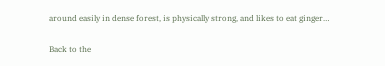around easily in dense forest, is physically strong, and likes to eat ginger…

Back to the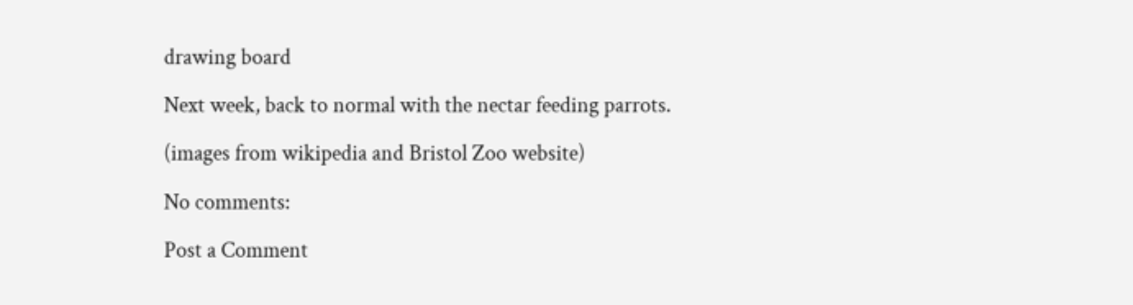drawing board

Next week, back to normal with the nectar feeding parrots.

(images from wikipedia and Bristol Zoo website)

No comments:

Post a Comment